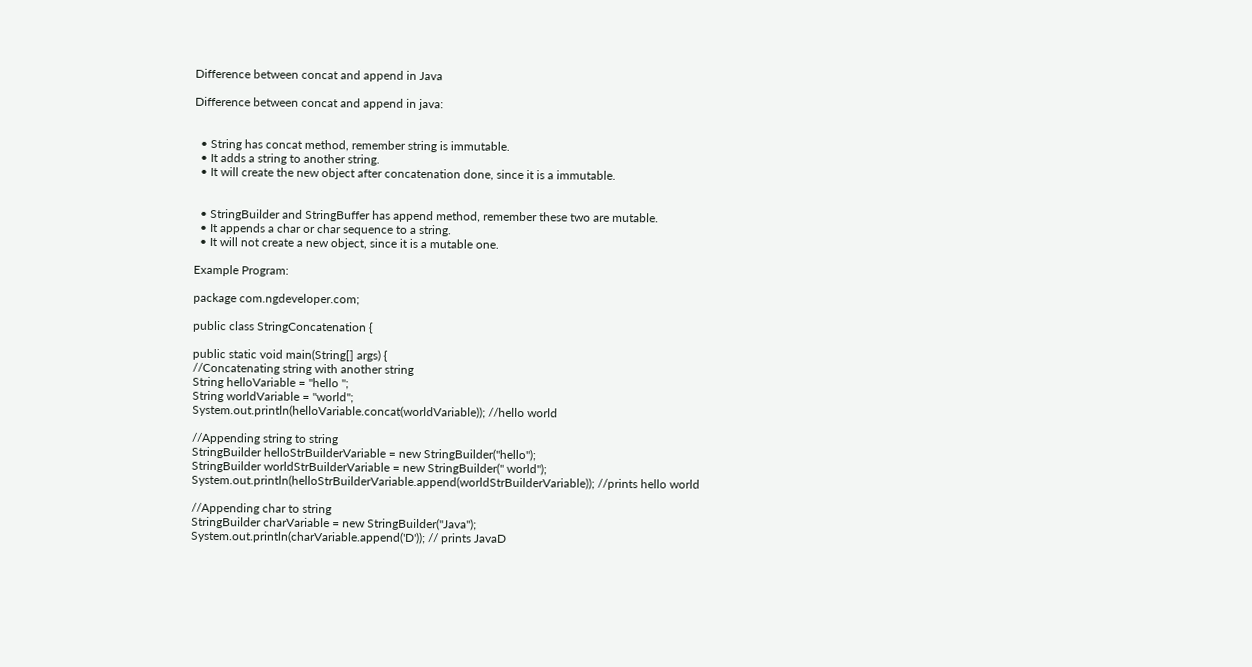Difference between concat and append in Java

Difference between concat and append in java:


  • String has concat method, remember string is immutable.
  • It adds a string to another string.
  • It will create the new object after concatenation done, since it is a immutable.


  • StringBuilder and StringBuffer has append method, remember these two are mutable.
  • It appends a char or char sequence to a string.
  • It will not create a new object, since it is a mutable one.

Example Program:

package com.ngdeveloper.com;

public class StringConcatenation {

public static void main(String[] args) {
//Concatenating string with another string
String helloVariable = "hello ";
String worldVariable = "world";
System.out.println(helloVariable.concat(worldVariable)); //hello world

//Appending string to string
StringBuilder helloStrBuilderVariable = new StringBuilder("hello");
StringBuilder worldStrBuilderVariable = new StringBuilder(" world");
System.out.println(helloStrBuilderVariable.append(worldStrBuilderVariable)); //prints hello world

//Appending char to string
StringBuilder charVariable = new StringBuilder("Java");
System.out.println(charVariable.append('D')); // prints JavaD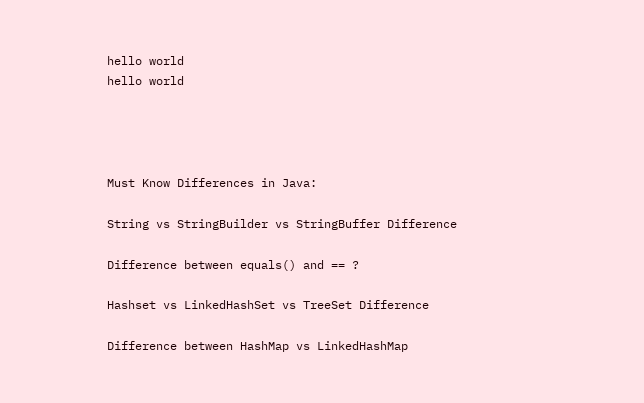hello world
hello world




Must Know Differences in Java:

String vs StringBuilder vs StringBuffer Difference

Difference between equals() and == ?

Hashset vs LinkedHashSet vs TreeSet Difference

Difference between HashMap vs LinkedHashMap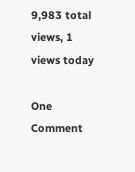9,983 total views, 1 views today

One Comment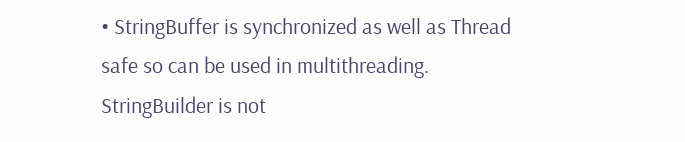• StringBuffer is synchronized as well as Thread safe so can be used in multithreading. StringBuilder is not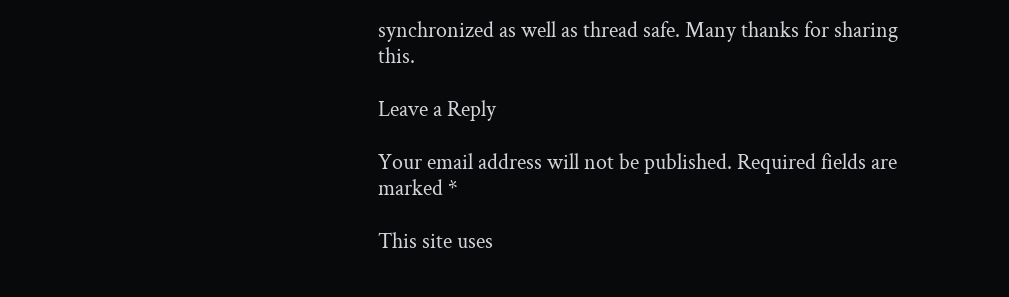synchronized as well as thread safe. Many thanks for sharing this.

Leave a Reply

Your email address will not be published. Required fields are marked *

This site uses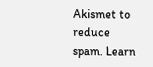Akismet to reduce spam. Learn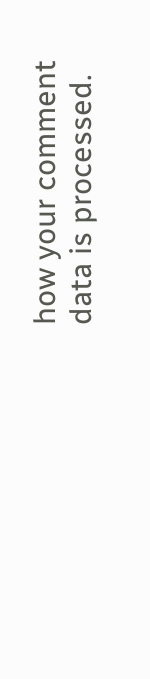how your comment data is processed.